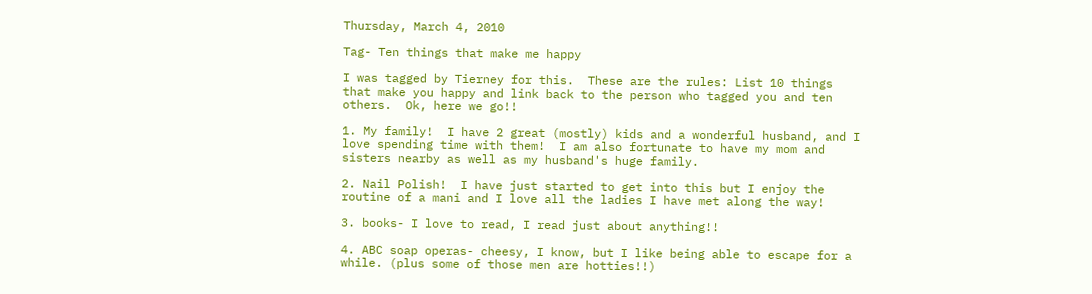Thursday, March 4, 2010

Tag- Ten things that make me happy

I was tagged by Tierney for this.  These are the rules: List 10 things that make you happy and link back to the person who tagged you and ten others.  Ok, here we go!!

1. My family!  I have 2 great (mostly) kids and a wonderful husband, and I love spending time with them!  I am also fortunate to have my mom and sisters nearby as well as my husband's huge family.

2. Nail Polish!  I have just started to get into this but I enjoy the routine of a mani and I love all the ladies I have met along the way!

3. books- I love to read, I read just about anything!!

4. ABC soap operas- cheesy, I know, but I like being able to escape for a while. (plus some of those men are hotties!!)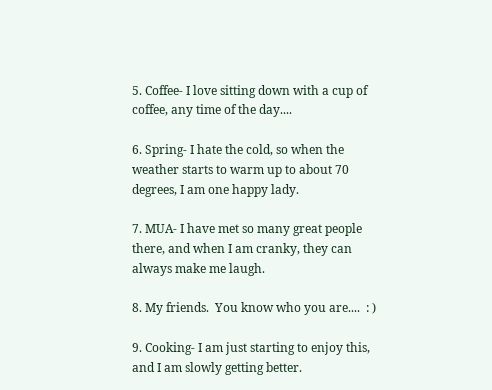5. Coffee- I love sitting down with a cup of coffee, any time of the day....

6. Spring- I hate the cold, so when the weather starts to warm up to about 70 degrees, I am one happy lady.

7. MUA- I have met so many great people there, and when I am cranky, they can always make me laugh.

8. My friends.  You know who you are....  : )

9. Cooking- I am just starting to enjoy this, and I am slowly getting better.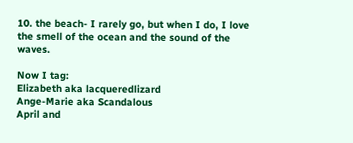10. the beach- I rarely go, but when I do, I love the smell of the ocean and the sound of the waves.

Now I tag:
Elizabeth aka lacqueredlizard
Ange-Marie aka Scandalous
April and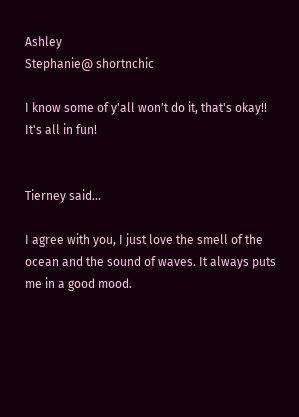Ashley
Stephanie@ shortnchic

I know some of y'all won't do it, that's okay!!  It's all in fun!


Tierney said...

I agree with you, I just love the smell of the ocean and the sound of waves. It always puts me in a good mood.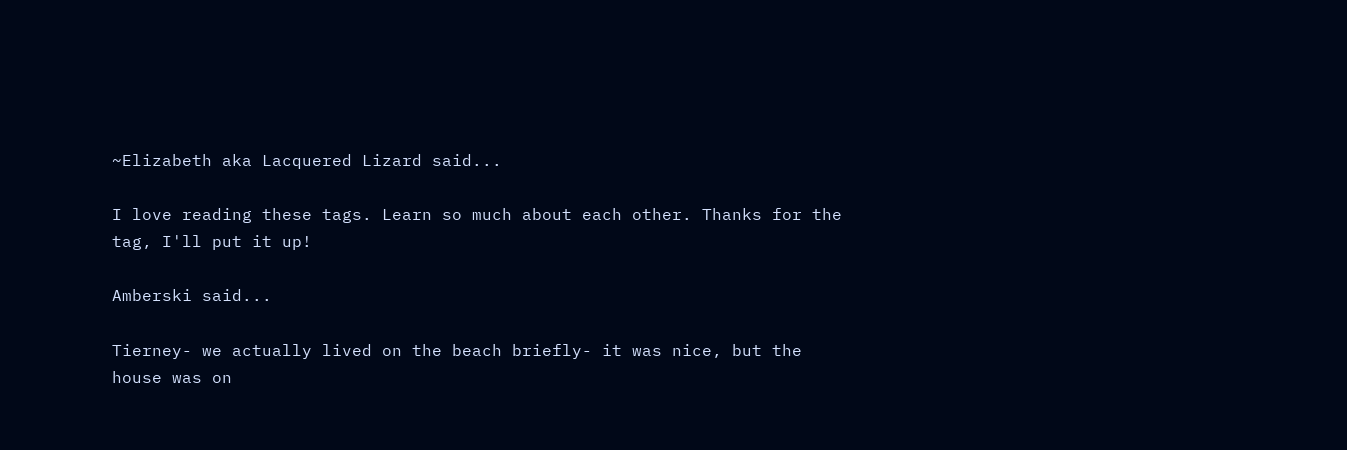~Elizabeth aka Lacquered Lizard said...

I love reading these tags. Learn so much about each other. Thanks for the tag, I'll put it up!

Amberski said...

Tierney- we actually lived on the beach briefly- it was nice, but the house was on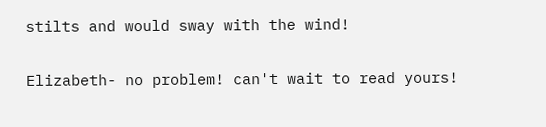stilts and would sway with the wind!

Elizabeth- no problem! can't wait to read yours!